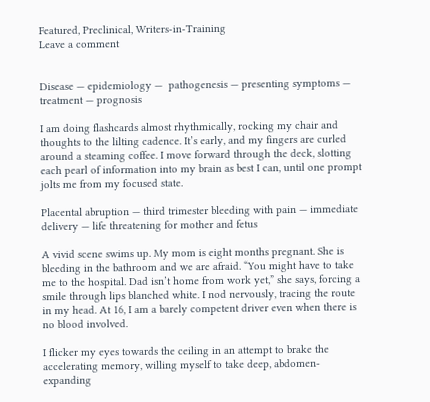Featured, Preclinical, Writers-in-Training
Leave a comment


Disease — epidemiology —  pathogenesis — presenting symptoms — treatment — prognosis

I am doing flashcards almost rhythmically, rocking my chair and thoughts to the lilting cadence. It’s early, and my fingers are curled around a steaming coffee. I move forward through the deck, slotting each pearl of information into my brain as best I can, until one prompt jolts me from my focused state.

Placental abruption — third trimester bleeding with pain — immediate delivery — life threatening for mother and fetus

A vivid scene swims up. My mom is eight months pregnant. She is bleeding in the bathroom and we are afraid. “You might have to take me to the hospital. Dad isn’t home from work yet,” she says, forcing a smile through lips blanched white. I nod nervously, tracing the route in my head. At 16, I am a barely competent driver even when there is no blood involved.

I flicker my eyes towards the ceiling in an attempt to brake the accelerating memory, willing myself to take deep, abdomen-expanding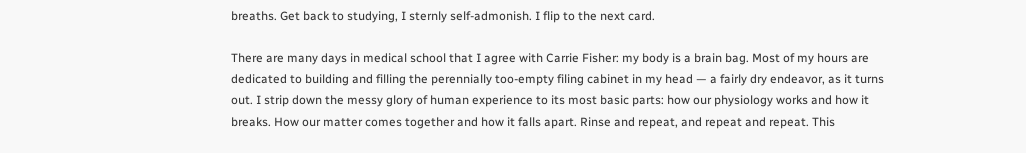breaths. Get back to studying, I sternly self-admonish. I flip to the next card.

There are many days in medical school that I agree with Carrie Fisher: my body is a brain bag. Most of my hours are dedicated to building and filling the perennially too-empty filing cabinet in my head — a fairly dry endeavor, as it turns out. I strip down the messy glory of human experience to its most basic parts: how our physiology works and how it breaks. How our matter comes together and how it falls apart. Rinse and repeat, and repeat and repeat. This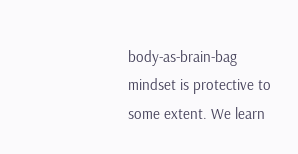body-as-brain-bag mindset is protective to some extent. We learn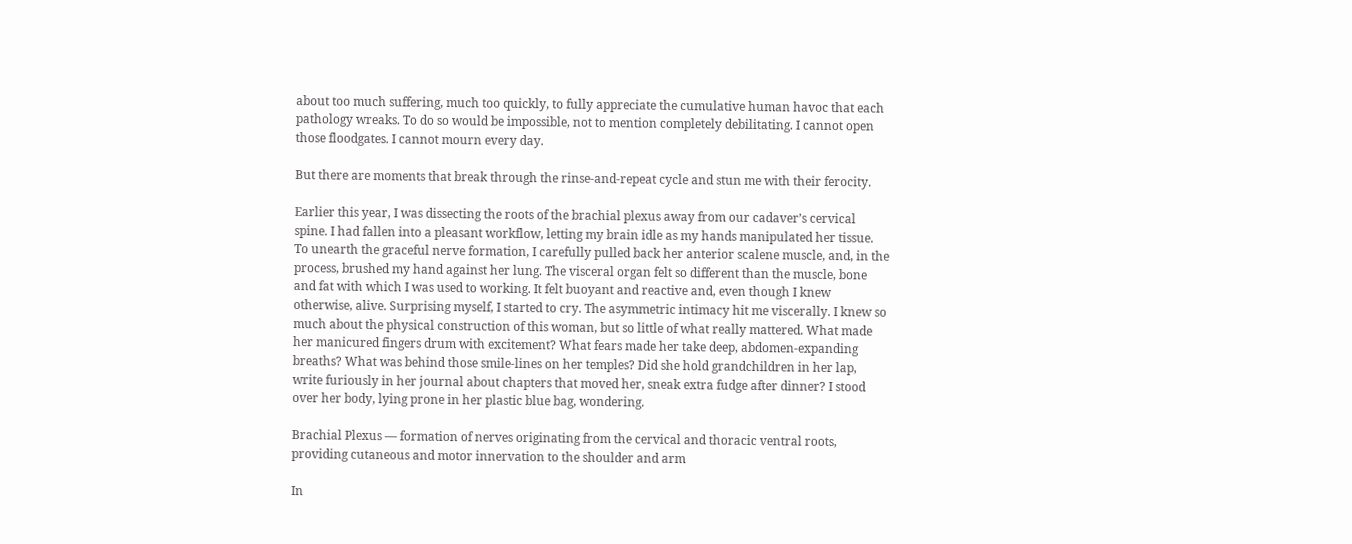about too much suffering, much too quickly, to fully appreciate the cumulative human havoc that each pathology wreaks. To do so would be impossible, not to mention completely debilitating. I cannot open those floodgates. I cannot mourn every day.

But there are moments that break through the rinse-and-repeat cycle and stun me with their ferocity.

Earlier this year, I was dissecting the roots of the brachial plexus away from our cadaver’s cervical spine. I had fallen into a pleasant workflow, letting my brain idle as my hands manipulated her tissue. To unearth the graceful nerve formation, I carefully pulled back her anterior scalene muscle, and, in the process, brushed my hand against her lung. The visceral organ felt so different than the muscle, bone and fat with which I was used to working. It felt buoyant and reactive and, even though I knew otherwise, alive. Surprising myself, I started to cry. The asymmetric intimacy hit me viscerally. I knew so much about the physical construction of this woman, but so little of what really mattered. What made her manicured fingers drum with excitement? What fears made her take deep, abdomen-expanding breaths? What was behind those smile-lines on her temples? Did she hold grandchildren in her lap, write furiously in her journal about chapters that moved her, sneak extra fudge after dinner? I stood over her body, lying prone in her plastic blue bag, wondering.

Brachial Plexus — formation of nerves originating from the cervical and thoracic ventral roots, providing cutaneous and motor innervation to the shoulder and arm

In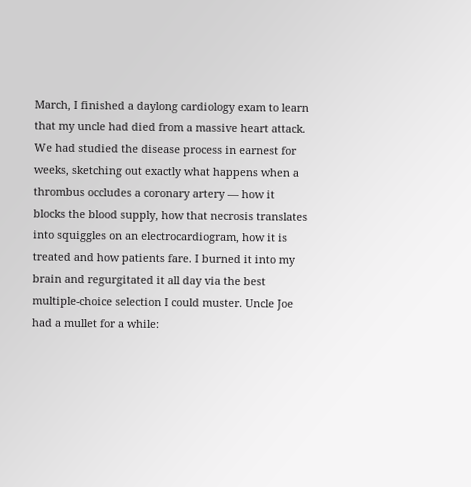March, I finished a daylong cardiology exam to learn that my uncle had died from a massive heart attack. We had studied the disease process in earnest for weeks, sketching out exactly what happens when a thrombus occludes a coronary artery — how it blocks the blood supply, how that necrosis translates into squiggles on an electrocardiogram, how it is treated and how patients fare. I burned it into my brain and regurgitated it all day via the best multiple-choice selection I could muster. Uncle Joe had a mullet for a while: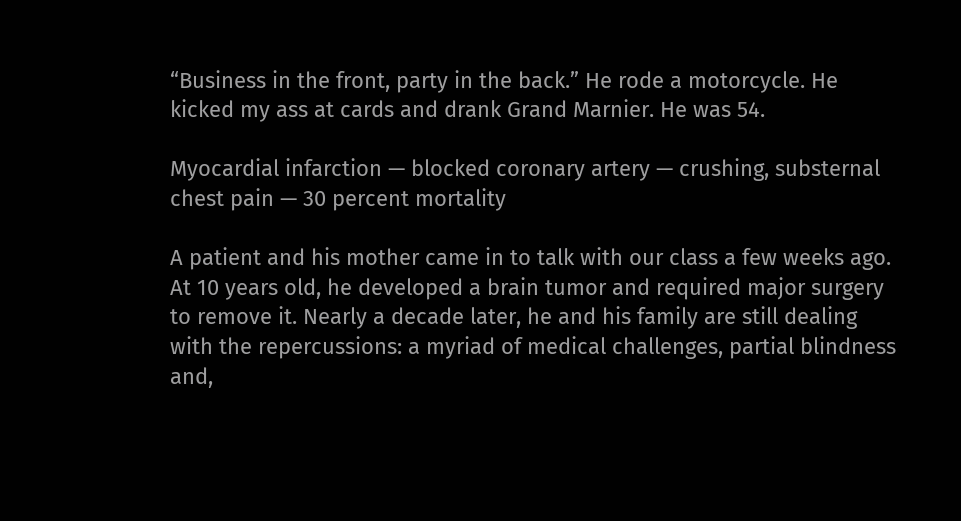“Business in the front, party in the back.” He rode a motorcycle. He kicked my ass at cards and drank Grand Marnier. He was 54.

Myocardial infarction — blocked coronary artery — crushing, substernal chest pain — 30 percent mortality

A patient and his mother came in to talk with our class a few weeks ago. At 10 years old, he developed a brain tumor and required major surgery to remove it. Nearly a decade later, he and his family are still dealing with the repercussions: a myriad of medical challenges, partial blindness and,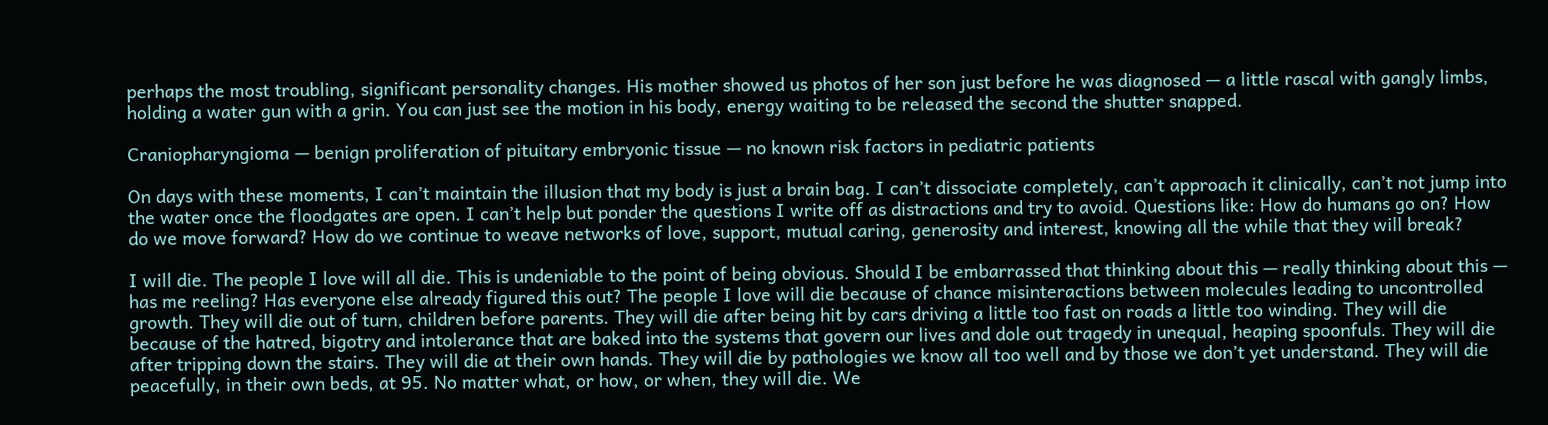perhaps the most troubling, significant personality changes. His mother showed us photos of her son just before he was diagnosed — a little rascal with gangly limbs, holding a water gun with a grin. You can just see the motion in his body, energy waiting to be released the second the shutter snapped.

Craniopharyngioma — benign proliferation of pituitary embryonic tissue — no known risk factors in pediatric patients

On days with these moments, I can’t maintain the illusion that my body is just a brain bag. I can’t dissociate completely, can’t approach it clinically, can’t not jump into the water once the floodgates are open. I can’t help but ponder the questions I write off as distractions and try to avoid. Questions like: How do humans go on? How do we move forward? How do we continue to weave networks of love, support, mutual caring, generosity and interest, knowing all the while that they will break?

I will die. The people I love will all die. This is undeniable to the point of being obvious. Should I be embarrassed that thinking about this — really thinking about this — has me reeling? Has everyone else already figured this out? The people I love will die because of chance misinteractions between molecules leading to uncontrolled growth. They will die out of turn, children before parents. They will die after being hit by cars driving a little too fast on roads a little too winding. They will die because of the hatred, bigotry and intolerance that are baked into the systems that govern our lives and dole out tragedy in unequal, heaping spoonfuls. They will die after tripping down the stairs. They will die at their own hands. They will die by pathologies we know all too well and by those we don’t yet understand. They will die peacefully, in their own beds, at 95. No matter what, or how, or when, they will die. We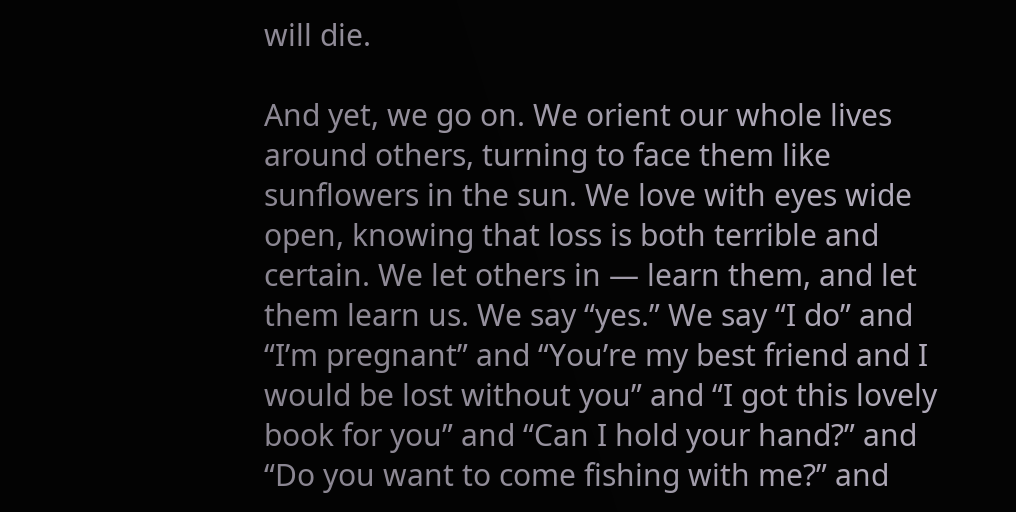will die.

And yet, we go on. We orient our whole lives around others, turning to face them like sunflowers in the sun. We love with eyes wide open, knowing that loss is both terrible and certain. We let others in — learn them, and let them learn us. We say “yes.” We say “I do” and “I’m pregnant” and “You’re my best friend and I would be lost without you” and “I got this lovely book for you” and “Can I hold your hand?” and “Do you want to come fishing with me?” and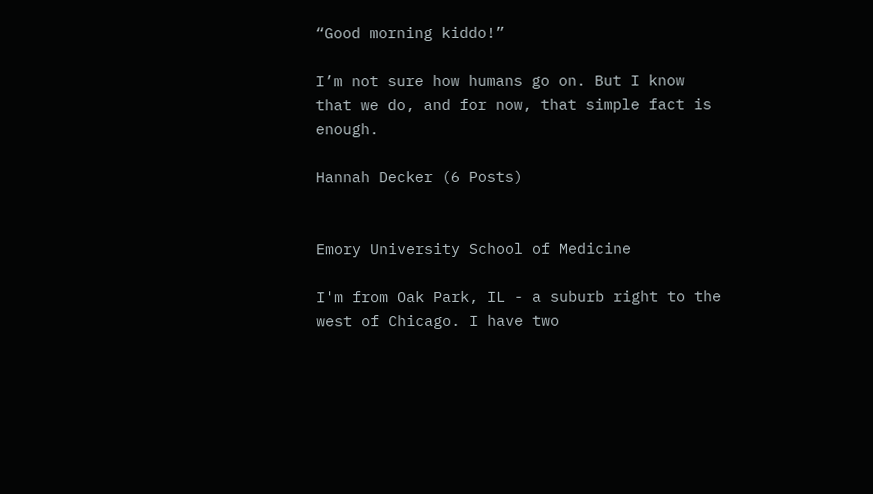“Good morning kiddo!”

I’m not sure how humans go on. But I know that we do, and for now, that simple fact is enough.

Hannah Decker (6 Posts)


Emory University School of Medicine

I'm from Oak Park, IL - a suburb right to the west of Chicago. I have two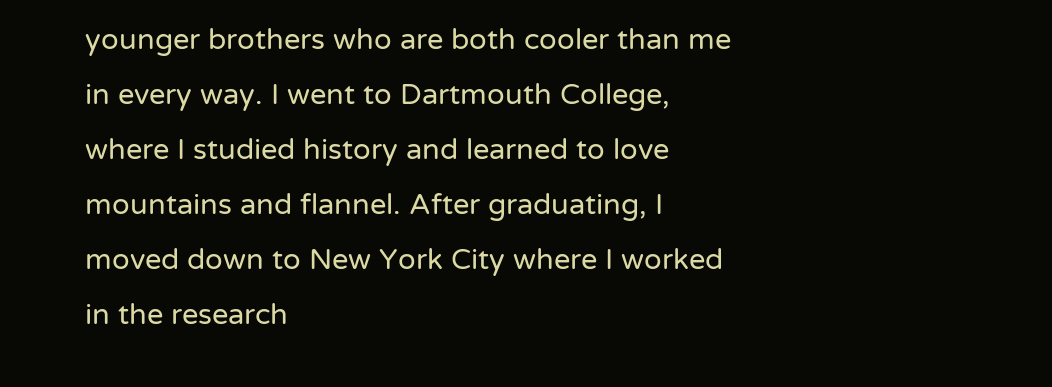younger brothers who are both cooler than me in every way. I went to Dartmouth College, where I studied history and learned to love mountains and flannel. After graduating, I moved down to New York City where I worked in the research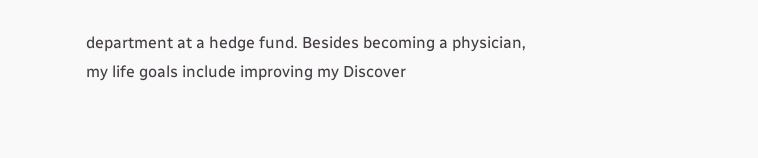department at a hedge fund. Besides becoming a physician, my life goals include improving my Discover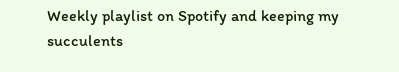Weekly playlist on Spotify and keeping my succulents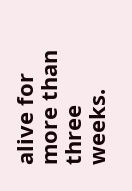alive for more than three weeks.